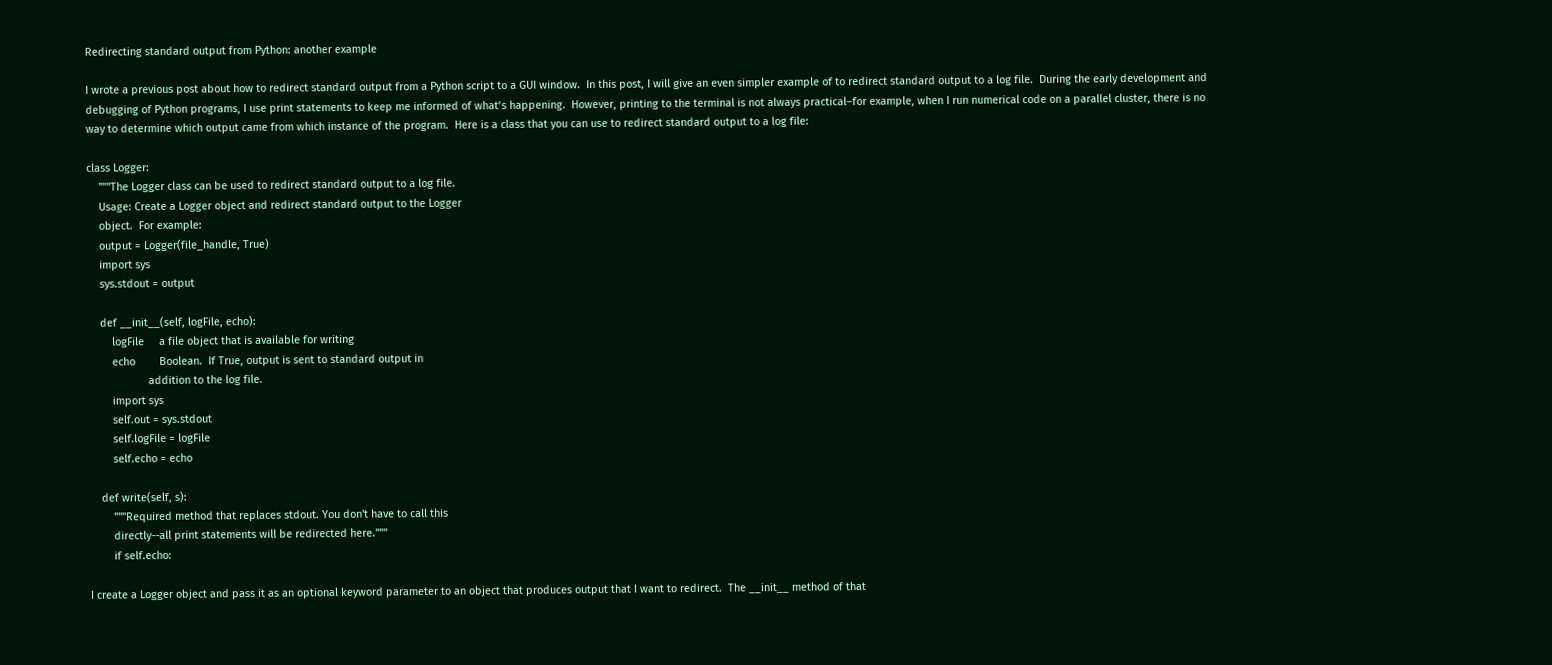Redirecting standard output from Python: another example

I wrote a previous post about how to redirect standard output from a Python script to a GUI window.  In this post, I will give an even simpler example of to redirect standard output to a log file.  During the early development and debugging of Python programs, I use print statements to keep me informed of what’s happening.  However, printing to the terminal is not always practical–for example, when I run numerical code on a parallel cluster, there is no way to determine which output came from which instance of the program.  Here is a class that you can use to redirect standard output to a log file:

class Logger:
    """The Logger class can be used to redirect standard output to a log file.
    Usage: Create a Logger object and redirect standard output to the Logger
    object.  For example:
    output = Logger(file_handle, True)
    import sys
    sys.stdout = output

    def __init__(self, logFile, echo):
        logFile     a file object that is available for writing
        echo        Boolean.  If True, output is sent to standard output in
                    addition to the log file.
        import sys
        self.out = sys.stdout
        self.logFile = logFile
        self.echo = echo

    def write(self, s):
        """Required method that replaces stdout. You don't have to call this
        directly--all print statements will be redirected here."""
        if self.echo:

I create a Logger object and pass it as an optional keyword parameter to an object that produces output that I want to redirect.  The __init__ method of that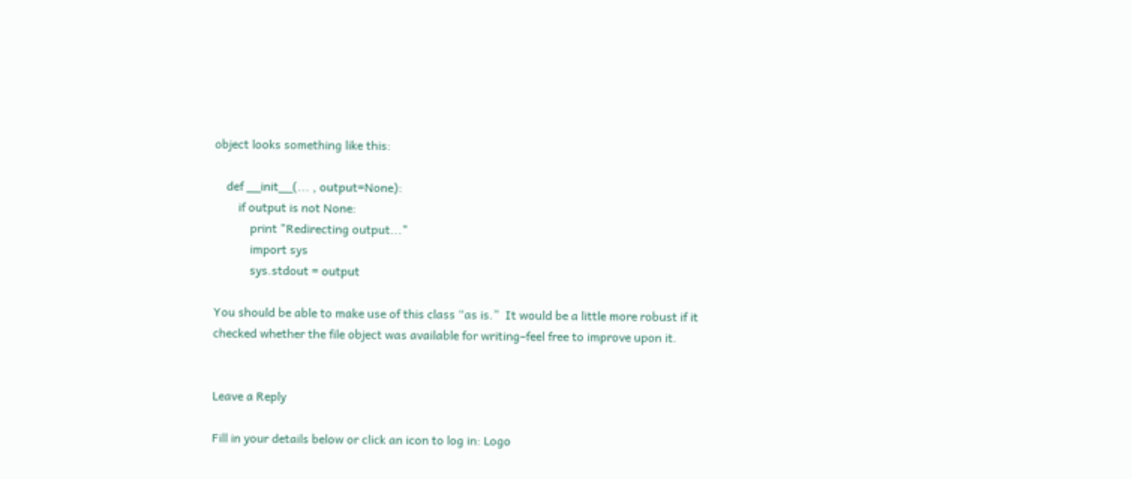object looks something like this:

    def __init__(... , output=None):
        if output is not None:
            print "Redirecting output..."
            import sys
            sys.stdout = output

You should be able to make use of this class “as is.”  It would be a little more robust if it checked whether the file object was available for writing–feel free to improve upon it.


Leave a Reply

Fill in your details below or click an icon to log in: Logo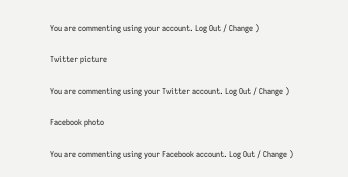You are commenting using your account. Log Out / Change )

Twitter picture

You are commenting using your Twitter account. Log Out / Change )

Facebook photo

You are commenting using your Facebook account. Log Out / Change )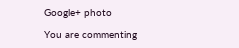Google+ photo

You are commenting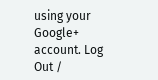using your Google+ account. Log Out /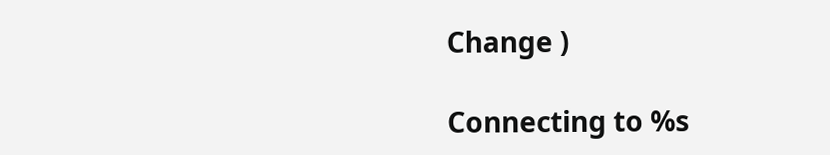Change )

Connecting to %s